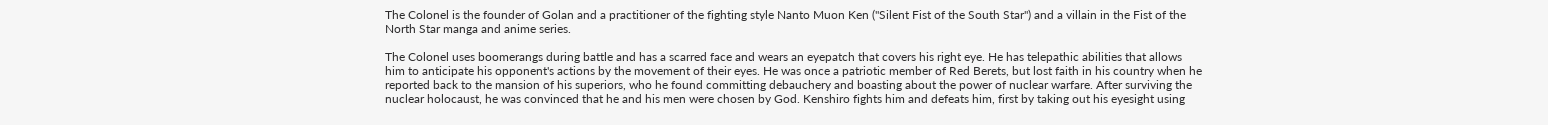The Colonel is the founder of Golan and a practitioner of the fighting style Nanto Muon Ken ("Silent Fist of the South Star") and a villain in the Fist of the North Star manga and anime series.

The Colonel uses boomerangs during battle and has a scarred face and wears an eyepatch that covers his right eye. He has telepathic abilities that allows him to anticipate his opponent's actions by the movement of their eyes. He was once a patriotic member of Red Berets, but lost faith in his country when he reported back to the mansion of his superiors, who he found committing debauchery and boasting about the power of nuclear warfare. After surviving the nuclear holocaust, he was convinced that he and his men were chosen by God. Kenshiro fights him and defeats him, first by taking out his eyesight using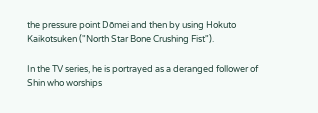the pressure point Dōmei and then by using Hokuto Kaikotsuken ("North Star Bone Crushing Fist").

In the TV series, he is portrayed as a deranged follower of Shin who worships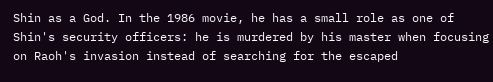Shin as a God. In the 1986 movie, he has a small role as one of Shin's security officers: he is murdered by his master when focusing on Raoh's invasion instead of searching for the escaped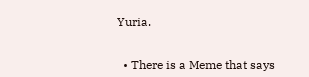Yuria.


  • There is a Meme that says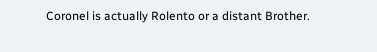Coronel is actually Rolento or a distant Brother.